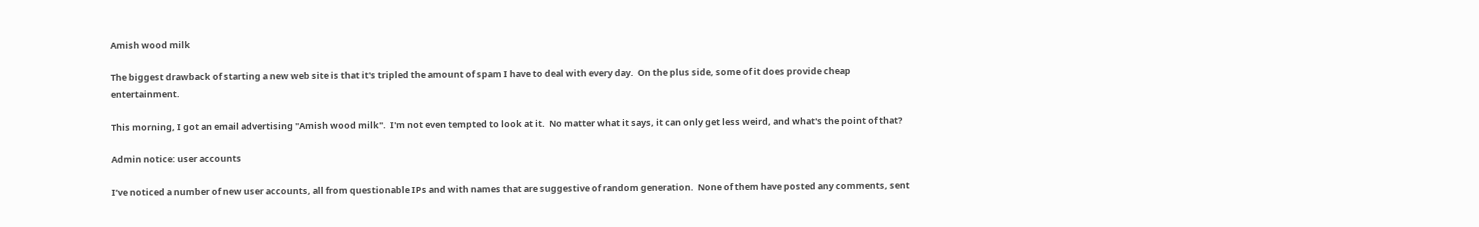Amish wood milk

The biggest drawback of starting a new web site is that it's tripled the amount of spam I have to deal with every day.  On the plus side, some of it does provide cheap entertainment.

This morning, I got an email advertising "Amish wood milk".  I'm not even tempted to look at it.  No matter what it says, it can only get less weird, and what's the point of that?

Admin notice: user accounts

I’ve noticed a number of new user accounts, all from questionable IPs and with names that are suggestive of random generation.  None of them have posted any comments, sent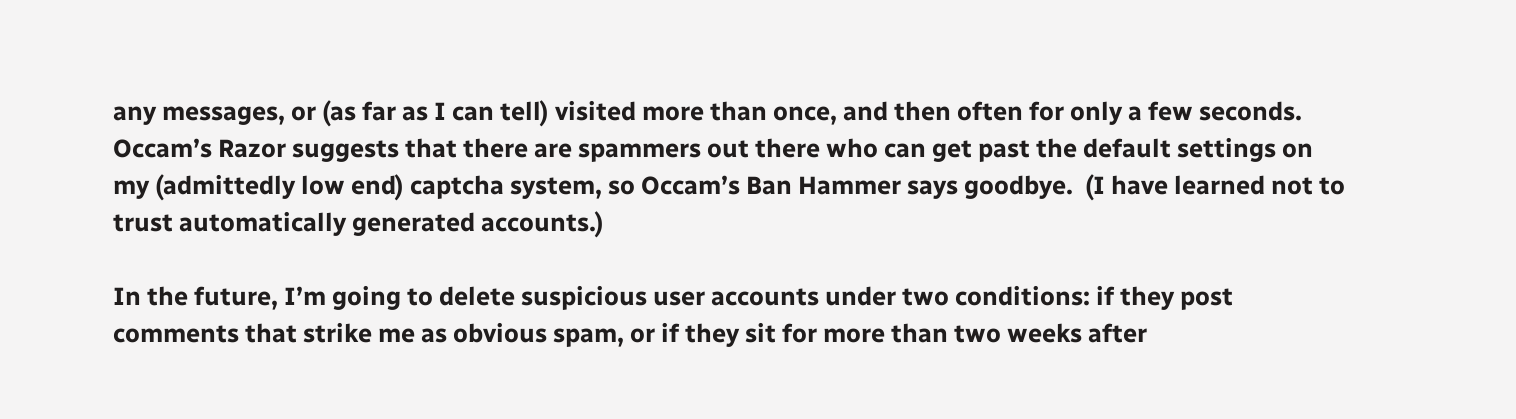any messages, or (as far as I can tell) visited more than once, and then often for only a few seconds.  Occam’s Razor suggests that there are spammers out there who can get past the default settings on my (admittedly low end) captcha system, so Occam’s Ban Hammer says goodbye.  (I have learned not to trust automatically generated accounts.)

In the future, I’m going to delete suspicious user accounts under two conditions: if they post comments that strike me as obvious spam, or if they sit for more than two weeks after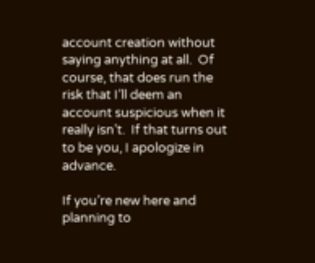account creation without saying anything at all.  Of course, that does run the risk that I’ll deem an account suspicious when it really isn’t.  If that turns out to be you, I apologize in advance.

If you’re new here and planning to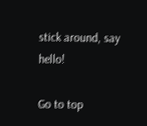stick around, say hello!

Go to top